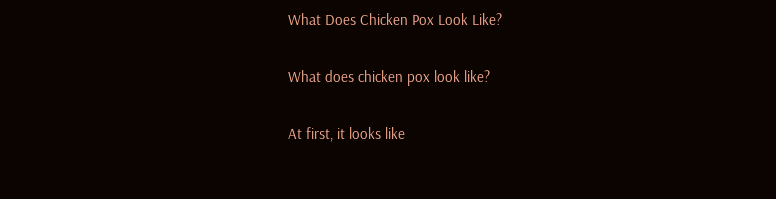What Does Chicken Pox Look Like?

What does chicken pox look like?

At first, it looks like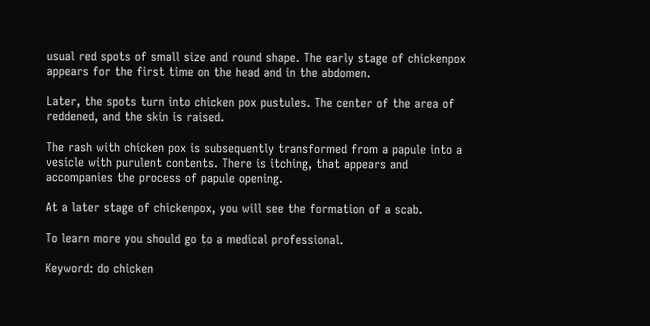usual red spots of small size and round shape. The early stage of chickenpox appears for the first time on the head and in the abdomen.

Later, the spots turn into chicken pox pustules. The center of the area of reddened, and the skin is raised.

The rash with chicken pox is subsequently transformed from a papule into a vesicle with purulent contents. There is itching, that appears and accompanies the process of papule opening.

At a later stage of chickenpox, you will see the formation of a scab.

To learn more you should go to a medical professional.

Keyword: do chicken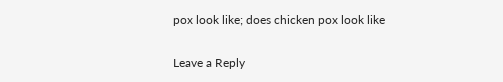pox look like; does chicken pox look like

Leave a Reply